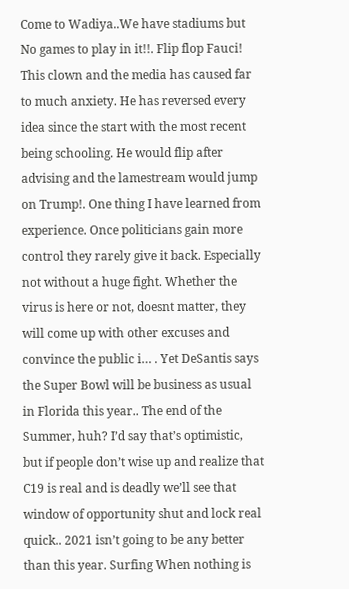Come to Wadiya..We have stadiums but No games to play in it!!. Flip flop Fauci! This clown and the media has caused far to much anxiety. He has reversed every idea since the start with the most recent being schooling. He would flip after advising and the lamestream would jump on Trump!. One thing I have learned from experience. Once politicians gain more control they rarely give it back. Especially not without a huge fight. Whether the virus is here or not, doesnt matter, they will come up with other excuses and convince the public i… . Yet DeSantis says the Super Bowl will be business as usual in Florida this year.. The end of the Summer, huh? I’d say that’s optimistic, but if people don’t wise up and realize that C19 is real and is deadly we’ll see that window of opportunity shut and lock real quick.. 2021 isn’t going to be any better than this year. Surfing When nothing is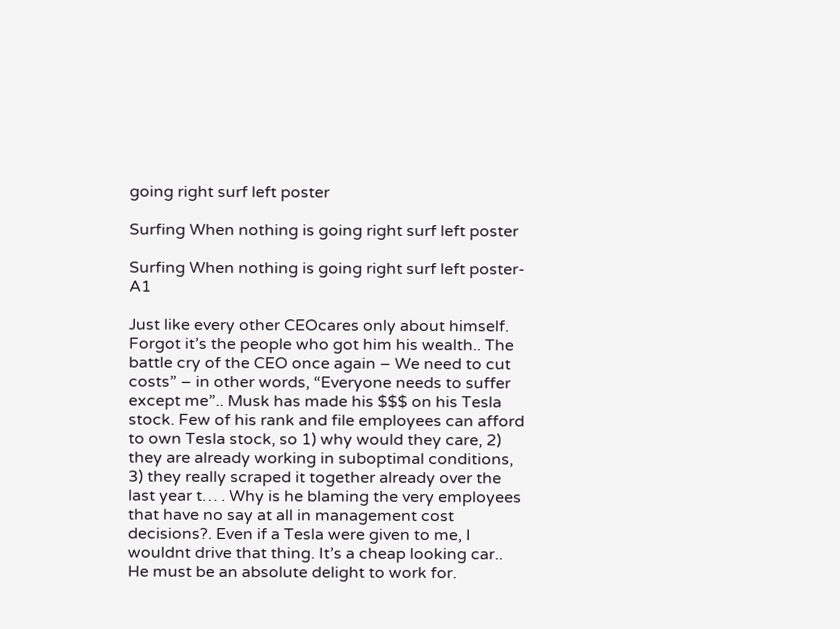going right surf left poster

Surfing When nothing is going right surf left poster

Surfing When nothing is going right surf left poster- A1

Just like every other CEOcares only about himself. Forgot it’s the people who got him his wealth.. The battle cry of the CEO once again – We need to cut costs” – in other words, “Everyone needs to suffer except me”.. Musk has made his $$$ on his Tesla stock. Few of his rank and file employees can afford to own Tesla stock, so 1) why would they care, 2) they are already working in suboptimal conditions, 3) they really scraped it together already over the last year t… . Why is he blaming the very employees that have no say at all in management cost decisions?. Even if a Tesla were given to me, I wouldnt drive that thing. It’s a cheap looking car.. He must be an absolute delight to work for.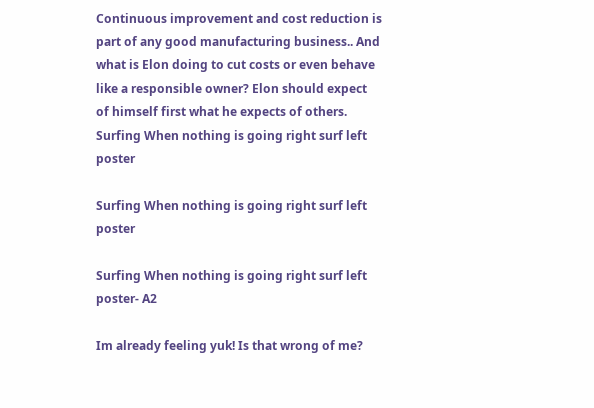Continuous improvement and cost reduction is part of any good manufacturing business.. And what is Elon doing to cut costs or even behave like a responsible owner? Elon should expect of himself first what he expects of others. Surfing When nothing is going right surf left poster

Surfing When nothing is going right surf left poster

Surfing When nothing is going right surf left poster- A2

Im already feeling yuk! Is that wrong of me?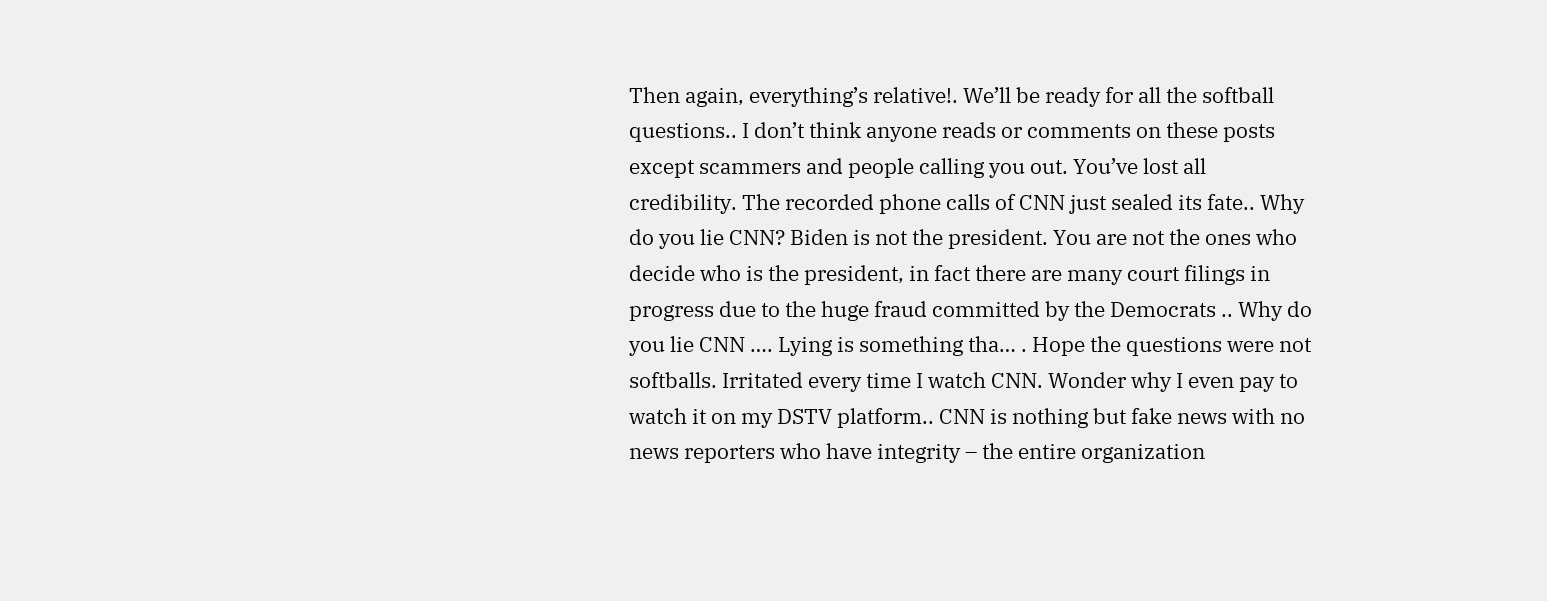Then again, everything’s relative!. We’ll be ready for all the softball questions.. I don’t think anyone reads or comments on these posts except scammers and people calling you out. You’ve lost all credibility. The recorded phone calls of CNN just sealed its fate.. Why do you lie CNN? Biden is not the president. You are not the ones who decide who is the president, in fact there are many court filings in progress due to the huge fraud committed by the Democrats .. Why do you lie CNN …. Lying is something tha… . Hope the questions were not softballs. Irritated every time I watch CNN. Wonder why I even pay to watch it on my DSTV platform.. CNN is nothing but fake news with no news reporters who have integrity – the entire organization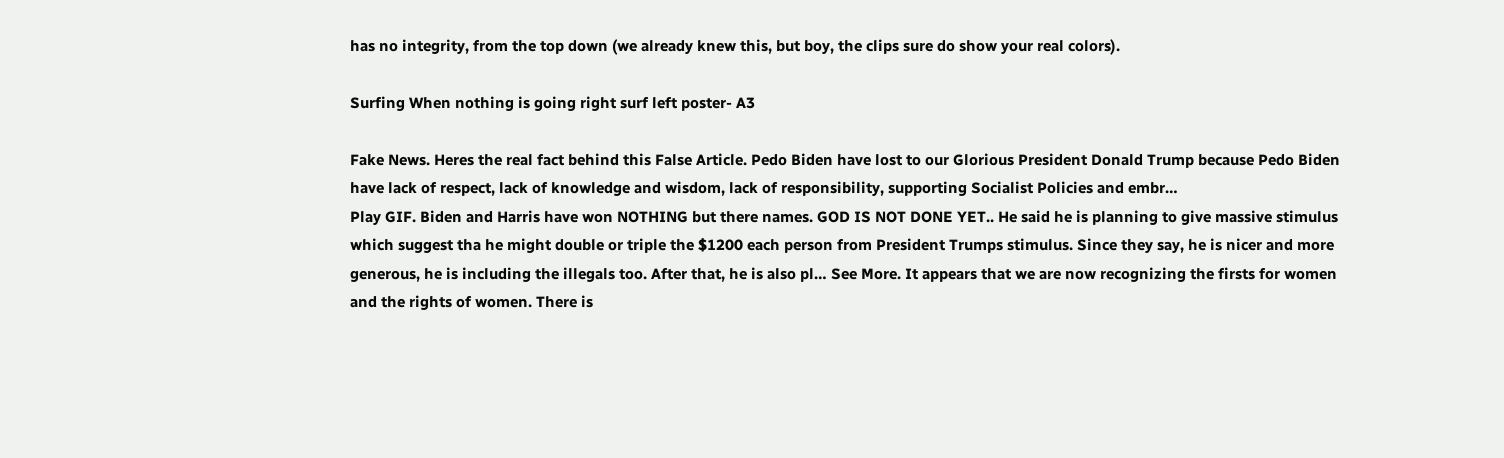has no integrity, from the top down (we already knew this, but boy, the clips sure do show your real colors).

Surfing When nothing is going right surf left poster- A3

Fake News. Heres the real fact behind this False Article. Pedo Biden have lost to our Glorious President Donald Trump because Pedo Biden have lack of respect, lack of knowledge and wisdom, lack of responsibility, supporting Socialist Policies and embr…
Play GIF. Biden and Harris have won NOTHING but there names. GOD IS NOT DONE YET.. He said he is planning to give massive stimulus which suggest tha he might double or triple the $1200 each person from President Trumps stimulus. Since they say, he is nicer and more generous, he is including the illegals too. After that, he is also pl… See More. It appears that we are now recognizing the firsts for women and the rights of women. There is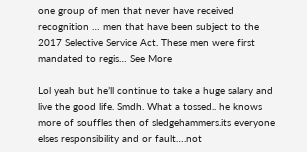one group of men that never have received recognition … men that have been subject to the 2017 Selective Service Act. These men were first mandated to regis… See More

Lol yeah but he’ll continue to take a huge salary and live the good life. Smdh. What a tossed.. he knows more of souffles then of sledgehammers.its everyone elses responsibility and or fault….not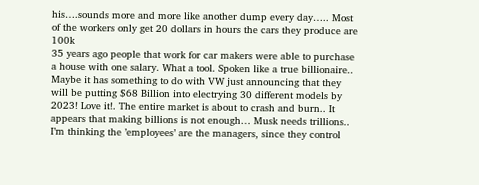his….sounds more and more like another dump every day….. Most of the workers only get 20 dollars in hours the cars they produce are 100k
35 years ago people that work for car makers were able to purchase a house with one salary. What a tool. Spoken like a true billionaire.. Maybe it has something to do with VW just announcing that they will be putting $68 Billion into electrying 30 different models by 2023! Love it!. The entire market is about to crash and burn.. It appears that making billions is not enough… Musk needs trillions.. I’m thinking the ’employees’ are the managers, since they control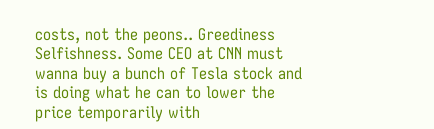costs, not the peons.. Greediness
Selfishness. Some CEO at CNN must wanna buy a bunch of Tesla stock and is doing what he can to lower the price temporarily with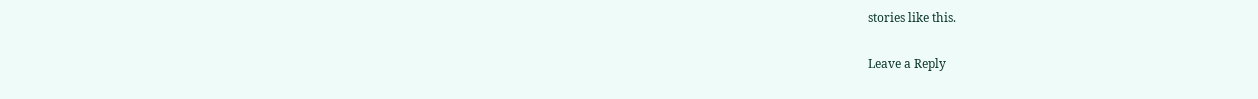stories like this.

Leave a Reply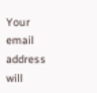Your email address will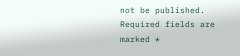not be published. Required fields are marked *